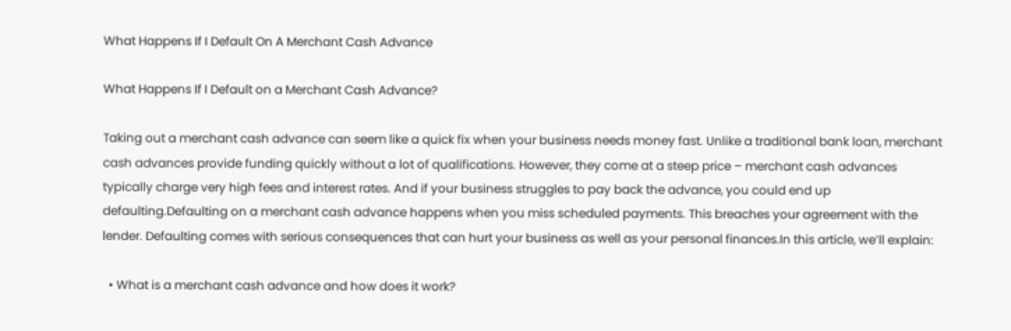What Happens If I Default On A Merchant Cash Advance

What Happens If I Default on a Merchant Cash Advance?

Taking out a merchant cash advance can seem like a quick fix when your business needs money fast. Unlike a traditional bank loan, merchant cash advances provide funding quickly without a lot of qualifications. However, they come at a steep price – merchant cash advances typically charge very high fees and interest rates. And if your business struggles to pay back the advance, you could end up defaulting.Defaulting on a merchant cash advance happens when you miss scheduled payments. This breaches your agreement with the lender. Defaulting comes with serious consequences that can hurt your business as well as your personal finances.In this article, we’ll explain:

  • What is a merchant cash advance and how does it work?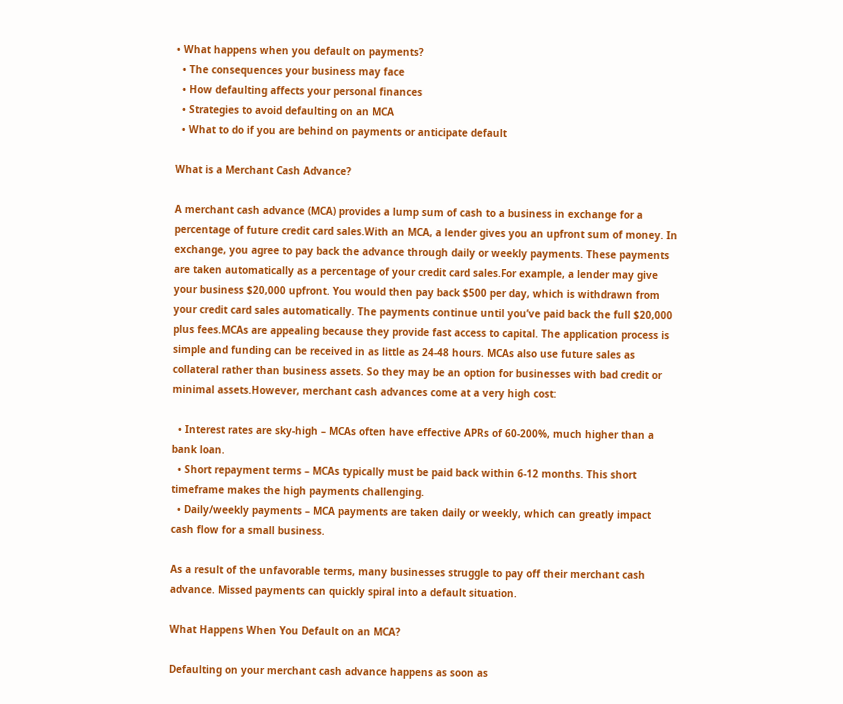• What happens when you default on payments?
  • The consequences your business may face
  • How defaulting affects your personal finances
  • Strategies to avoid defaulting on an MCA
  • What to do if you are behind on payments or anticipate default

What is a Merchant Cash Advance?

A merchant cash advance (MCA) provides a lump sum of cash to a business in exchange for a percentage of future credit card sales.With an MCA, a lender gives you an upfront sum of money. In exchange, you agree to pay back the advance through daily or weekly payments. These payments are taken automatically as a percentage of your credit card sales.For example, a lender may give your business $20,000 upfront. You would then pay back $500 per day, which is withdrawn from your credit card sales automatically. The payments continue until you’ve paid back the full $20,000 plus fees.MCAs are appealing because they provide fast access to capital. The application process is simple and funding can be received in as little as 24-48 hours. MCAs also use future sales as collateral rather than business assets. So they may be an option for businesses with bad credit or minimal assets.However, merchant cash advances come at a very high cost:

  • Interest rates are sky-high – MCAs often have effective APRs of 60-200%, much higher than a bank loan.
  • Short repayment terms – MCAs typically must be paid back within 6-12 months. This short timeframe makes the high payments challenging.
  • Daily/weekly payments – MCA payments are taken daily or weekly, which can greatly impact cash flow for a small business.

As a result of the unfavorable terms, many businesses struggle to pay off their merchant cash advance. Missed payments can quickly spiral into a default situation.

What Happens When You Default on an MCA?

Defaulting on your merchant cash advance happens as soon as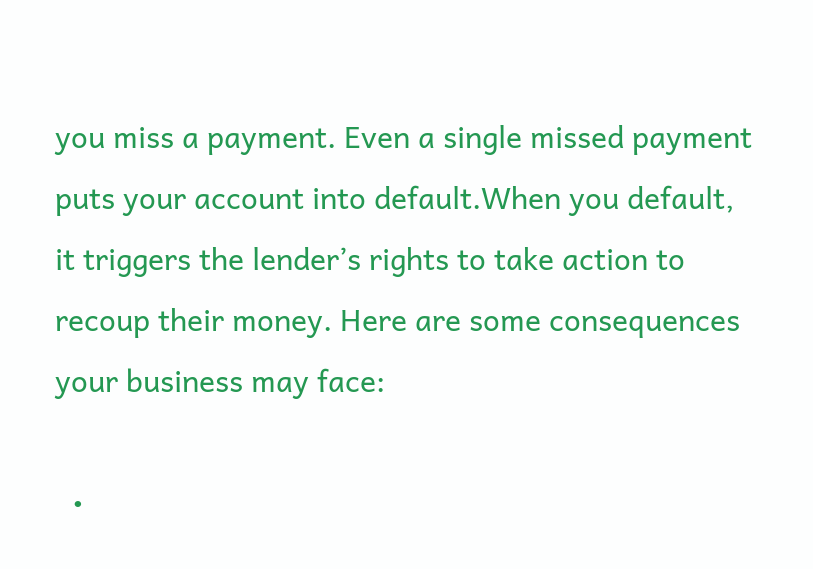you miss a payment. Even a single missed payment puts your account into default.When you default, it triggers the lender’s rights to take action to recoup their money. Here are some consequences your business may face:

  •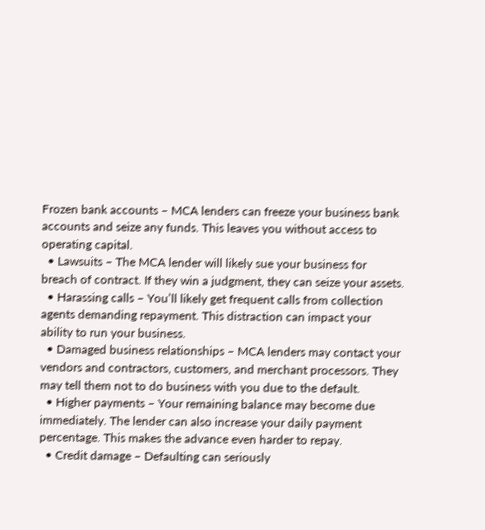Frozen bank accounts – MCA lenders can freeze your business bank accounts and seize any funds. This leaves you without access to operating capital.
  • Lawsuits – The MCA lender will likely sue your business for breach of contract. If they win a judgment, they can seize your assets.
  • Harassing calls – You’ll likely get frequent calls from collection agents demanding repayment. This distraction can impact your ability to run your business.
  • Damaged business relationships – MCA lenders may contact your vendors and contractors, customers, and merchant processors. They may tell them not to do business with you due to the default.
  • Higher payments – Your remaining balance may become due immediately. The lender can also increase your daily payment percentage. This makes the advance even harder to repay.
  • Credit damage – Defaulting can seriously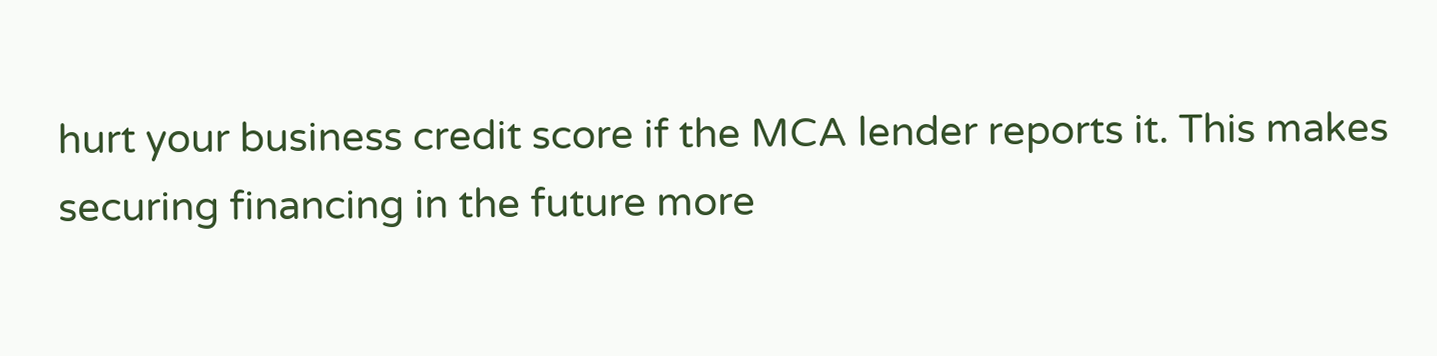hurt your business credit score if the MCA lender reports it. This makes securing financing in the future more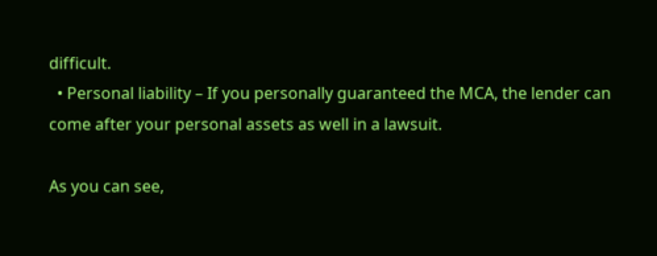difficult.
  • Personal liability – If you personally guaranteed the MCA, the lender can come after your personal assets as well in a lawsuit.

As you can see,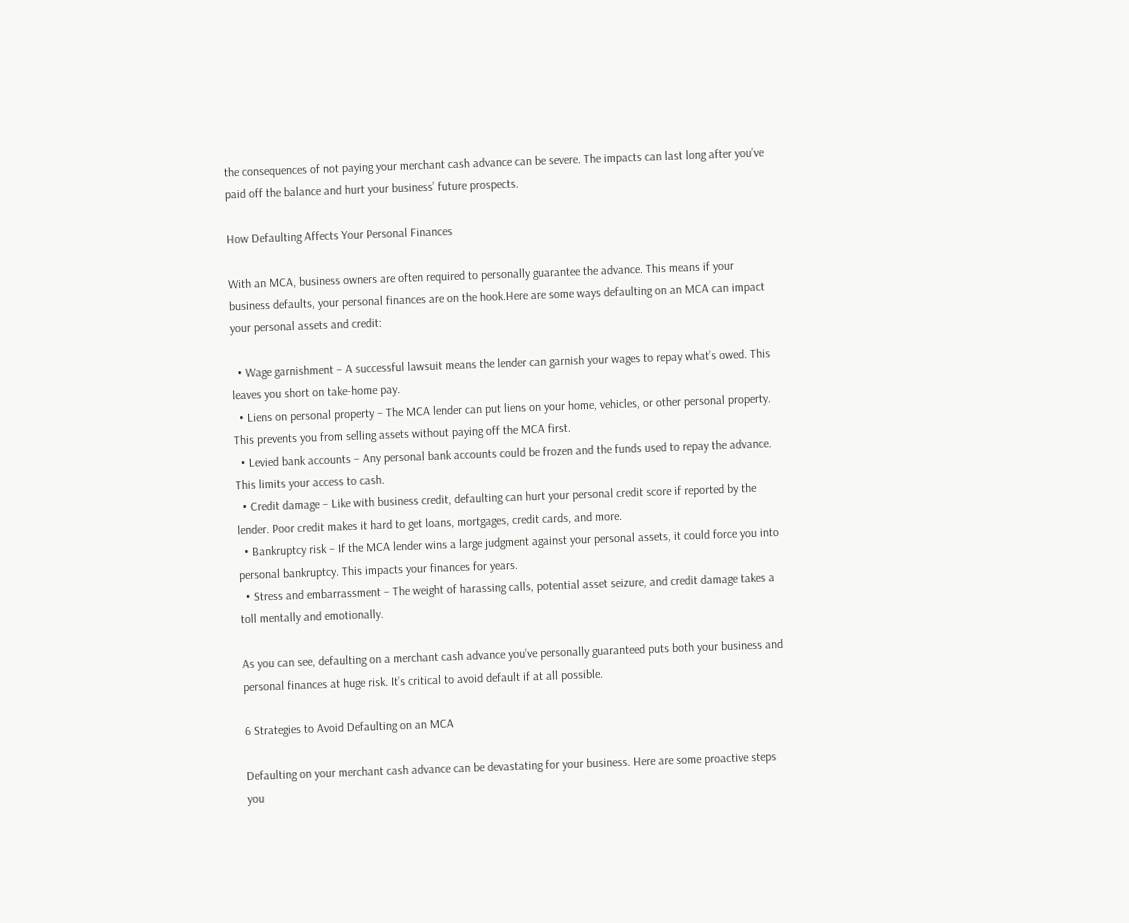the consequences of not paying your merchant cash advance can be severe. The impacts can last long after you’ve paid off the balance and hurt your business’ future prospects.

How Defaulting Affects Your Personal Finances

With an MCA, business owners are often required to personally guarantee the advance. This means if your business defaults, your personal finances are on the hook.Here are some ways defaulting on an MCA can impact your personal assets and credit:

  • Wage garnishment – A successful lawsuit means the lender can garnish your wages to repay what’s owed. This leaves you short on take-home pay.
  • Liens on personal property – The MCA lender can put liens on your home, vehicles, or other personal property. This prevents you from selling assets without paying off the MCA first.
  • Levied bank accounts – Any personal bank accounts could be frozen and the funds used to repay the advance. This limits your access to cash.
  • Credit damage – Like with business credit, defaulting can hurt your personal credit score if reported by the lender. Poor credit makes it hard to get loans, mortgages, credit cards, and more.
  • Bankruptcy risk – If the MCA lender wins a large judgment against your personal assets, it could force you into personal bankruptcy. This impacts your finances for years.
  • Stress and embarrassment – The weight of harassing calls, potential asset seizure, and credit damage takes a toll mentally and emotionally.

As you can see, defaulting on a merchant cash advance you’ve personally guaranteed puts both your business and personal finances at huge risk. It’s critical to avoid default if at all possible.

6 Strategies to Avoid Defaulting on an MCA

Defaulting on your merchant cash advance can be devastating for your business. Here are some proactive steps you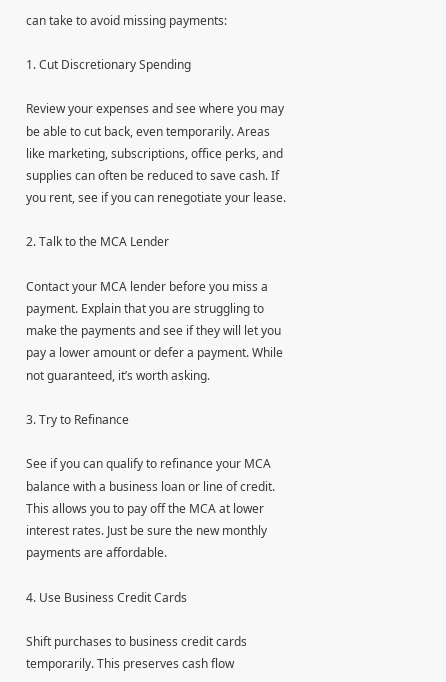can take to avoid missing payments:

1. Cut Discretionary Spending

Review your expenses and see where you may be able to cut back, even temporarily. Areas like marketing, subscriptions, office perks, and supplies can often be reduced to save cash. If you rent, see if you can renegotiate your lease.

2. Talk to the MCA Lender

Contact your MCA lender before you miss a payment. Explain that you are struggling to make the payments and see if they will let you pay a lower amount or defer a payment. While not guaranteed, it’s worth asking.

3. Try to Refinance

See if you can qualify to refinance your MCA balance with a business loan or line of credit. This allows you to pay off the MCA at lower interest rates. Just be sure the new monthly payments are affordable.

4. Use Business Credit Cards

Shift purchases to business credit cards temporarily. This preserves cash flow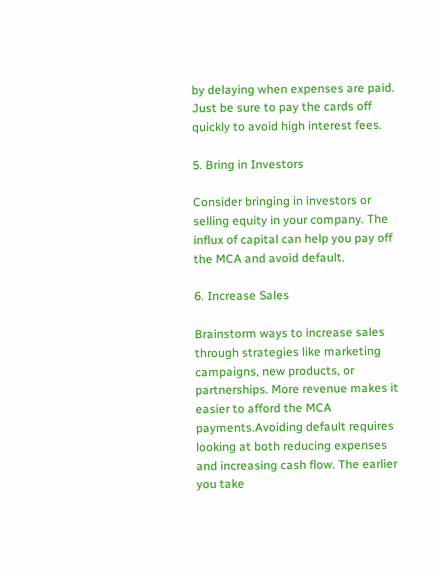by delaying when expenses are paid. Just be sure to pay the cards off quickly to avoid high interest fees.

5. Bring in Investors

Consider bringing in investors or selling equity in your company. The influx of capital can help you pay off the MCA and avoid default.

6. Increase Sales

Brainstorm ways to increase sales through strategies like marketing campaigns, new products, or partnerships. More revenue makes it easier to afford the MCA payments.Avoiding default requires looking at both reducing expenses and increasing cash flow. The earlier you take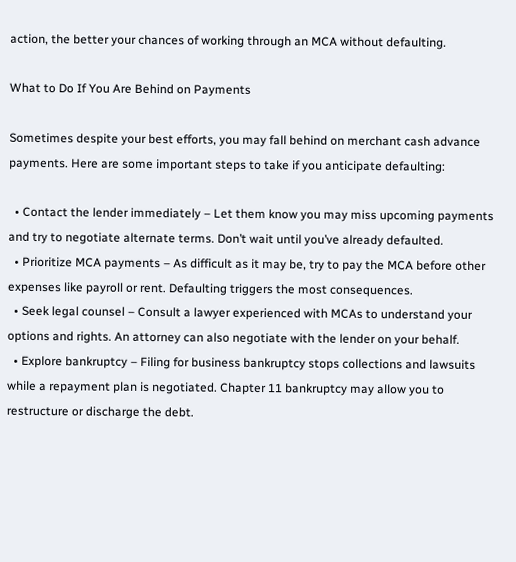action, the better your chances of working through an MCA without defaulting.

What to Do If You Are Behind on Payments

Sometimes despite your best efforts, you may fall behind on merchant cash advance payments. Here are some important steps to take if you anticipate defaulting:

  • Contact the lender immediately – Let them know you may miss upcoming payments and try to negotiate alternate terms. Don’t wait until you’ve already defaulted.
  • Prioritize MCA payments – As difficult as it may be, try to pay the MCA before other expenses like payroll or rent. Defaulting triggers the most consequences.
  • Seek legal counsel – Consult a lawyer experienced with MCAs to understand your options and rights. An attorney can also negotiate with the lender on your behalf.
  • Explore bankruptcy – Filing for business bankruptcy stops collections and lawsuits while a repayment plan is negotiated. Chapter 11 bankruptcy may allow you to restructure or discharge the debt.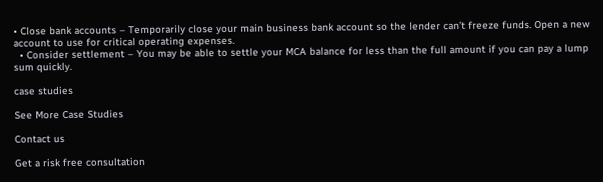• Close bank accounts – Temporarily close your main business bank account so the lender can’t freeze funds. Open a new account to use for critical operating expenses.
  • Consider settlement – You may be able to settle your MCA balance for less than the full amount if you can pay a lump sum quickly.

case studies

See More Case Studies

Contact us

Get a risk free consultation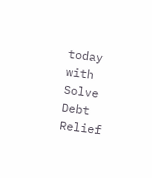today with Solve Debt Relief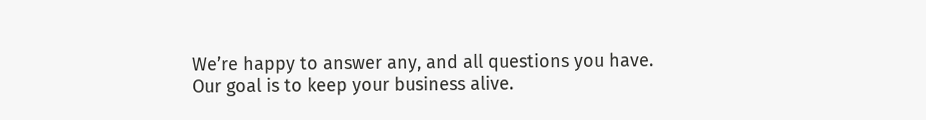We’re happy to answer any, and all questions you have. Our goal is to keep your business alive.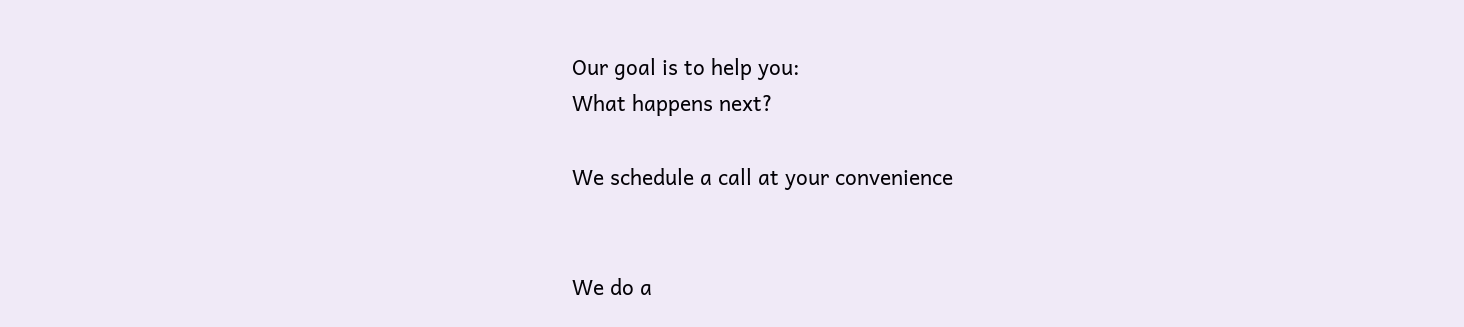Our goal is to help you:
What happens next?

We schedule a call at your convenience


We do a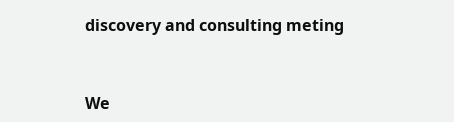discovery and consulting meting


We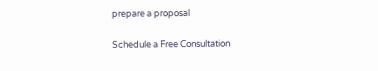prepare a proposal

Schedule a Free Consultation